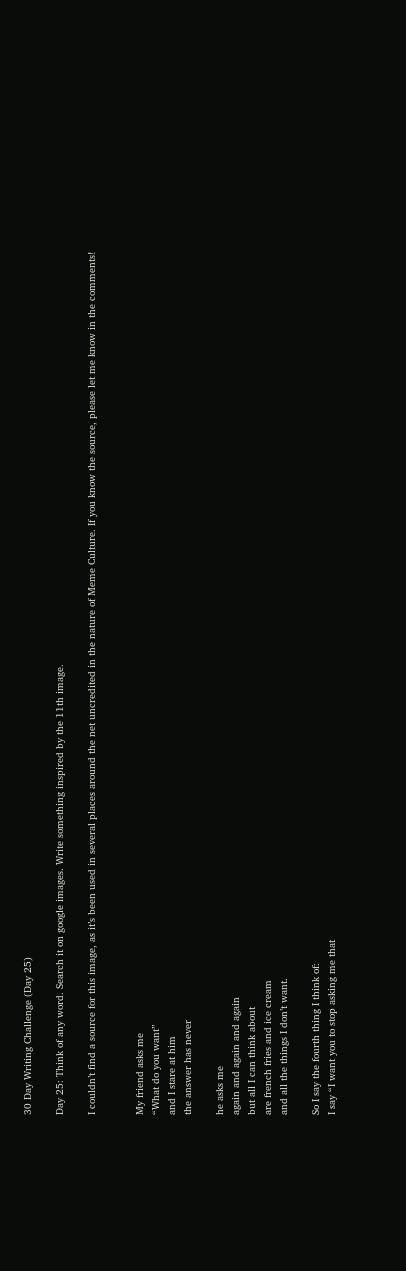30 Day Writing Challenge (Day 25)

Day 25: Think of any word. Search it on google images. Write something inspired by the 11th image.

I couldn’t find a source for this image, as it’s been used in several places around the net uncredited in the nature of Meme Culture. If you know the source, please let me know in the comments!


My friend asks me
“What do you want”
and I stare at him
the answer has never

he asks me
again and again and again
but all I can think about
are french fries and ice cream
and all the things I don’t want.

So I say the fourth thing I think of:
I say “I want you to stop asking me that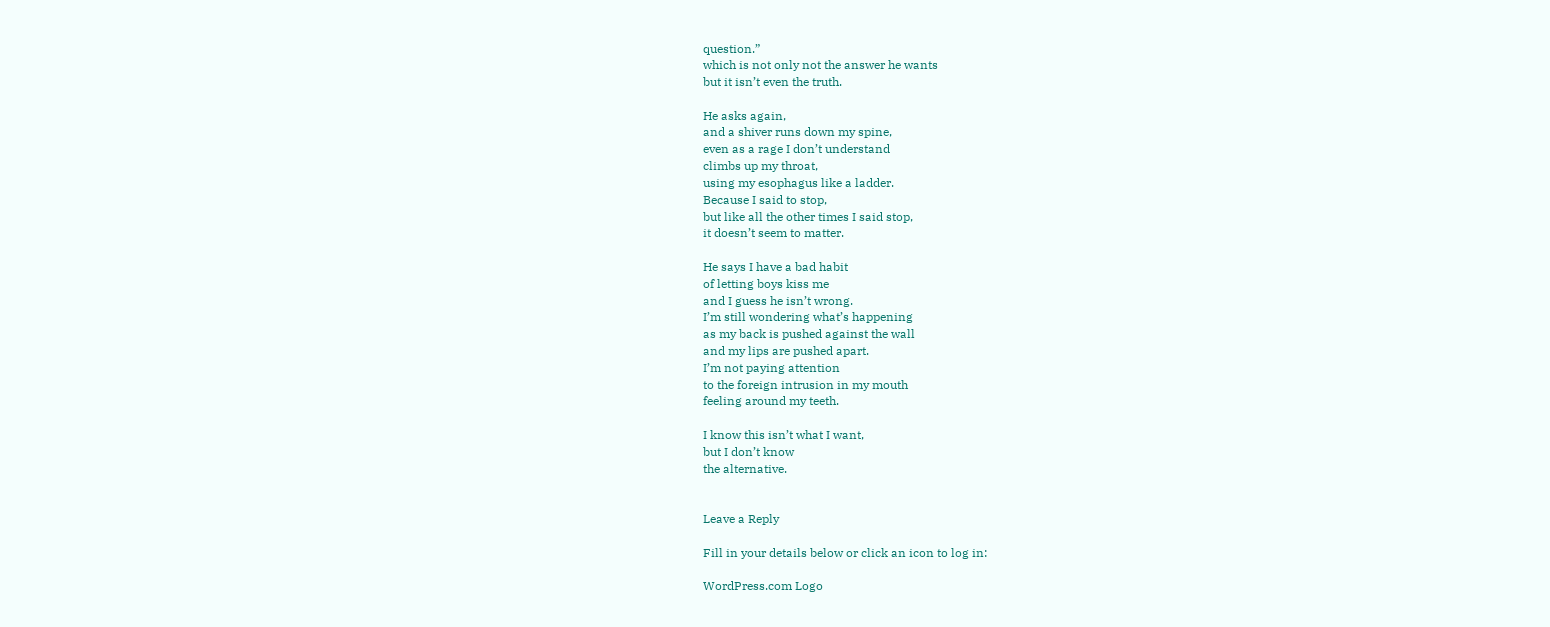question.”
which is not only not the answer he wants
but it isn’t even the truth.

He asks again,
and a shiver runs down my spine,
even as a rage I don’t understand
climbs up my throat,
using my esophagus like a ladder.
Because I said to stop,
but like all the other times I said stop,
it doesn’t seem to matter.

He says I have a bad habit
of letting boys kiss me
and I guess he isn’t wrong.
I’m still wondering what’s happening
as my back is pushed against the wall
and my lips are pushed apart.
I’m not paying attention
to the foreign intrusion in my mouth
feeling around my teeth.

I know this isn’t what I want,
but I don’t know
the alternative.


Leave a Reply

Fill in your details below or click an icon to log in:

WordPress.com Logo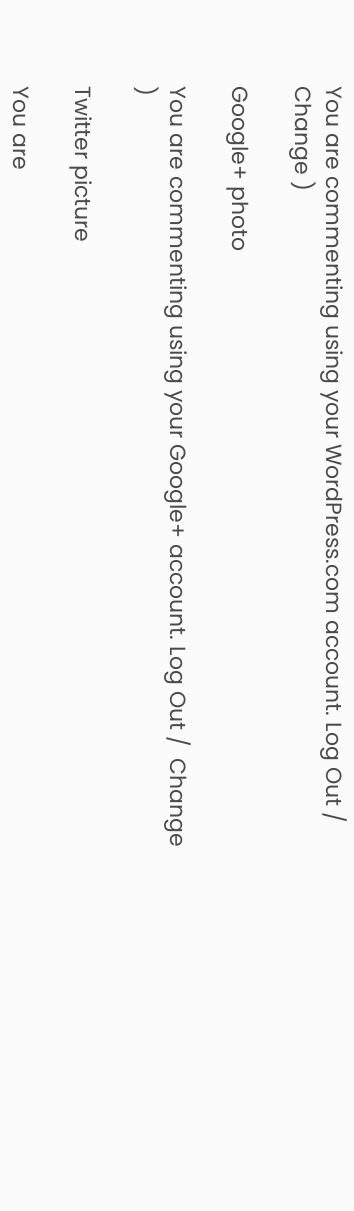You are commenting using your WordPress.com account. Log Out /  Change )

Google+ photo

You are commenting using your Google+ account. Log Out /  Change )

Twitter picture

You are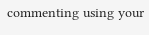commenting using your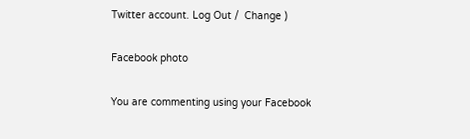Twitter account. Log Out /  Change )

Facebook photo

You are commenting using your Facebook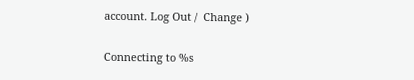account. Log Out /  Change )

Connecting to %s